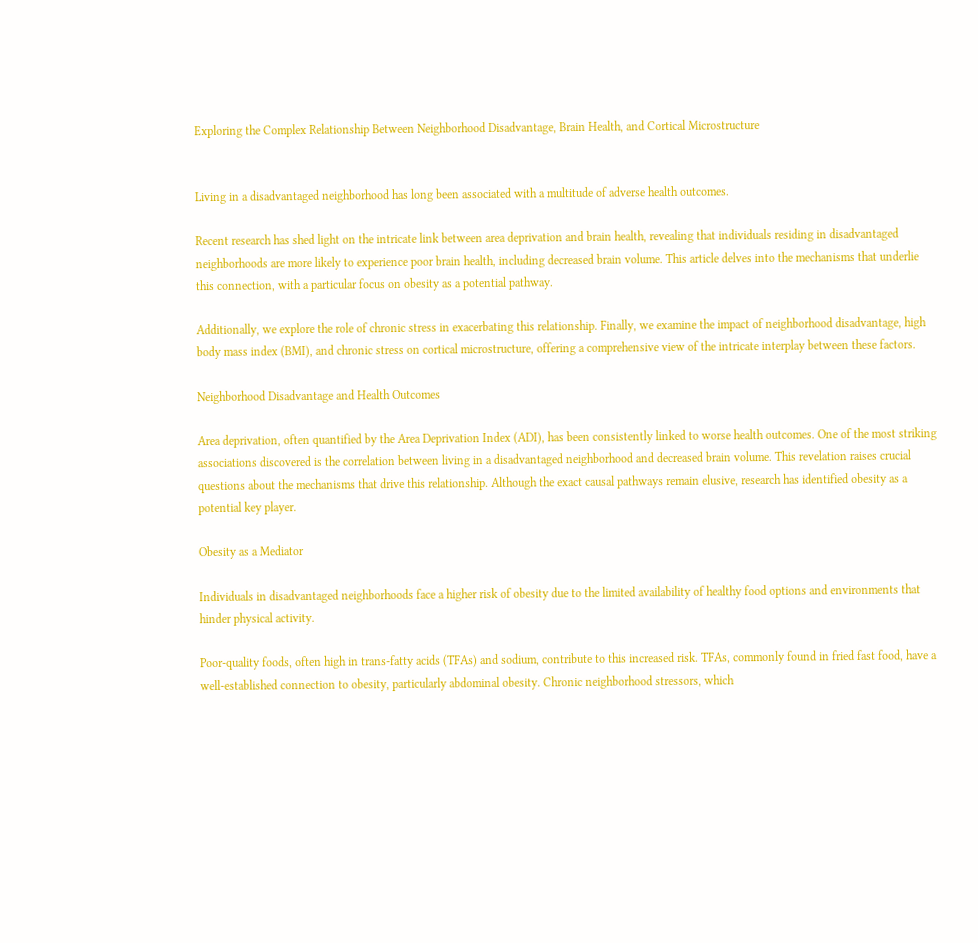Exploring the Complex Relationship Between Neighborhood Disadvantage, Brain Health, and Cortical Microstructure


Living in a disadvantaged neighborhood has long been associated with a multitude of adverse health outcomes.

Recent research has shed light on the intricate link between area deprivation and brain health, revealing that individuals residing in disadvantaged neighborhoods are more likely to experience poor brain health, including decreased brain volume. This article delves into the mechanisms that underlie this connection, with a particular focus on obesity as a potential pathway.

Additionally, we explore the role of chronic stress in exacerbating this relationship. Finally, we examine the impact of neighborhood disadvantage, high body mass index (BMI), and chronic stress on cortical microstructure, offering a comprehensive view of the intricate interplay between these factors.

Neighborhood Disadvantage and Health Outcomes

Area deprivation, often quantified by the Area Deprivation Index (ADI), has been consistently linked to worse health outcomes. One of the most striking associations discovered is the correlation between living in a disadvantaged neighborhood and decreased brain volume. This revelation raises crucial questions about the mechanisms that drive this relationship. Although the exact causal pathways remain elusive, research has identified obesity as a potential key player.

Obesity as a Mediator

Individuals in disadvantaged neighborhoods face a higher risk of obesity due to the limited availability of healthy food options and environments that hinder physical activity.

Poor-quality foods, often high in trans-fatty acids (TFAs) and sodium, contribute to this increased risk. TFAs, commonly found in fried fast food, have a well-established connection to obesity, particularly abdominal obesity. Chronic neighborhood stressors, which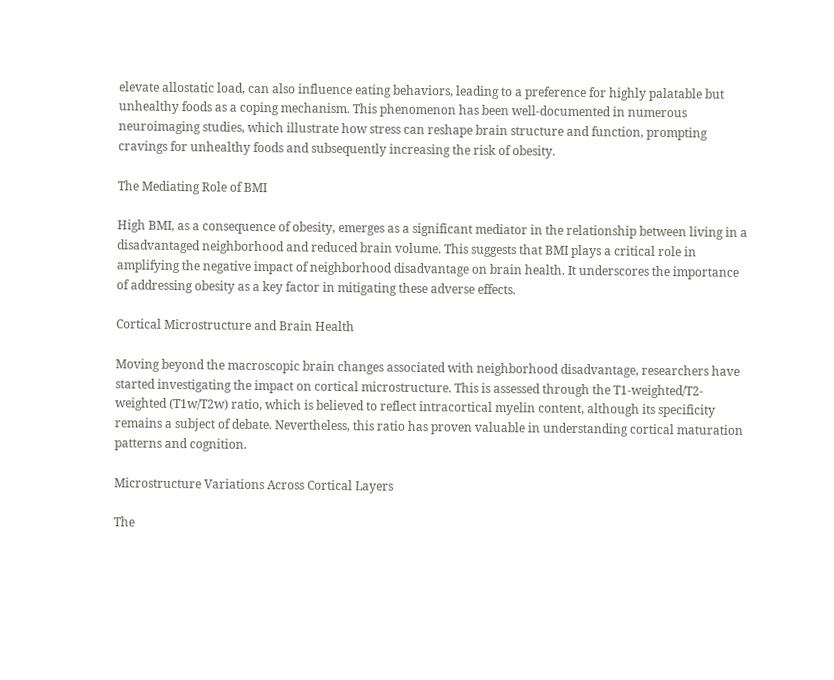elevate allostatic load, can also influence eating behaviors, leading to a preference for highly palatable but unhealthy foods as a coping mechanism. This phenomenon has been well-documented in numerous neuroimaging studies, which illustrate how stress can reshape brain structure and function, prompting cravings for unhealthy foods and subsequently increasing the risk of obesity.

The Mediating Role of BMI

High BMI, as a consequence of obesity, emerges as a significant mediator in the relationship between living in a disadvantaged neighborhood and reduced brain volume. This suggests that BMI plays a critical role in amplifying the negative impact of neighborhood disadvantage on brain health. It underscores the importance of addressing obesity as a key factor in mitigating these adverse effects.

Cortical Microstructure and Brain Health

Moving beyond the macroscopic brain changes associated with neighborhood disadvantage, researchers have started investigating the impact on cortical microstructure. This is assessed through the T1-weighted/T2-weighted (T1w/T2w) ratio, which is believed to reflect intracortical myelin content, although its specificity remains a subject of debate. Nevertheless, this ratio has proven valuable in understanding cortical maturation patterns and cognition.

Microstructure Variations Across Cortical Layers

The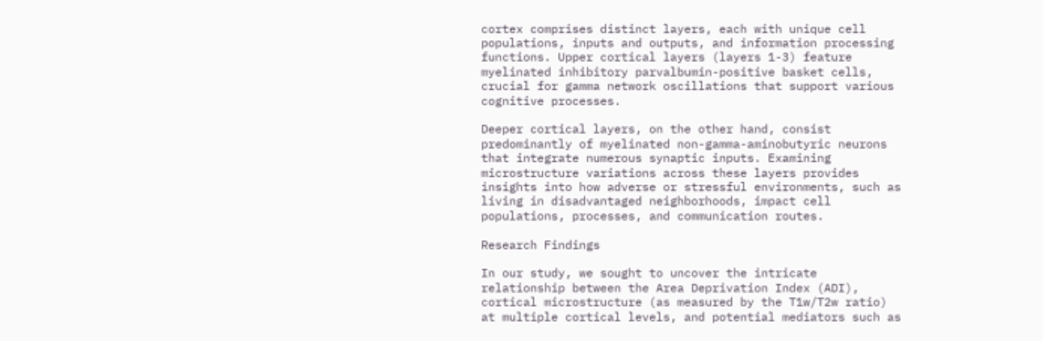cortex comprises distinct layers, each with unique cell populations, inputs and outputs, and information processing functions. Upper cortical layers (layers 1-3) feature myelinated inhibitory parvalbumin-positive basket cells, crucial for gamma network oscillations that support various cognitive processes.

Deeper cortical layers, on the other hand, consist predominantly of myelinated non-gamma-aminobutyric neurons that integrate numerous synaptic inputs. Examining microstructure variations across these layers provides insights into how adverse or stressful environments, such as living in disadvantaged neighborhoods, impact cell populations, processes, and communication routes.

Research Findings

In our study, we sought to uncover the intricate relationship between the Area Deprivation Index (ADI), cortical microstructure (as measured by the T1w/T2w ratio) at multiple cortical levels, and potential mediators such as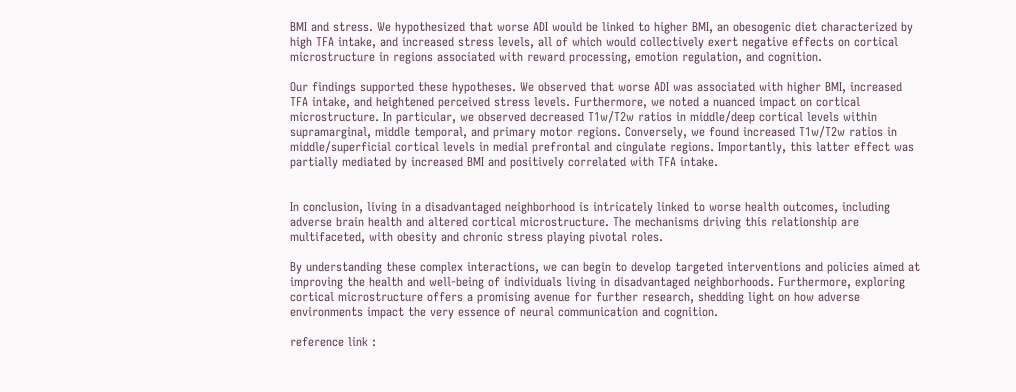BMI and stress. We hypothesized that worse ADI would be linked to higher BMI, an obesogenic diet characterized by high TFA intake, and increased stress levels, all of which would collectively exert negative effects on cortical microstructure in regions associated with reward processing, emotion regulation, and cognition.

Our findings supported these hypotheses. We observed that worse ADI was associated with higher BMI, increased TFA intake, and heightened perceived stress levels. Furthermore, we noted a nuanced impact on cortical microstructure. In particular, we observed decreased T1w/T2w ratios in middle/deep cortical levels within supramarginal, middle temporal, and primary motor regions. Conversely, we found increased T1w/T2w ratios in middle/superficial cortical levels in medial prefrontal and cingulate regions. Importantly, this latter effect was partially mediated by increased BMI and positively correlated with TFA intake.


In conclusion, living in a disadvantaged neighborhood is intricately linked to worse health outcomes, including adverse brain health and altered cortical microstructure. The mechanisms driving this relationship are multifaceted, with obesity and chronic stress playing pivotal roles.

By understanding these complex interactions, we can begin to develop targeted interventions and policies aimed at improving the health and well-being of individuals living in disadvantaged neighborhoods. Furthermore, exploring cortical microstructure offers a promising avenue for further research, shedding light on how adverse environments impact the very essence of neural communication and cognition.

reference link :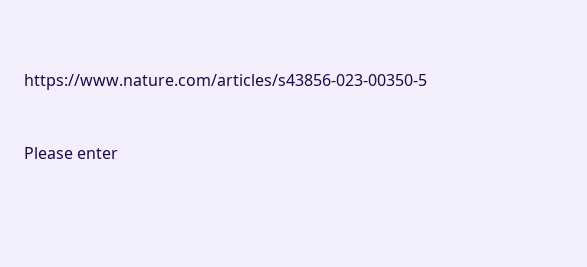https://www.nature.com/articles/s43856-023-00350-5


Please enter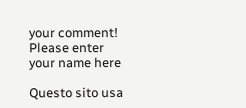your comment!
Please enter your name here

Questo sito usa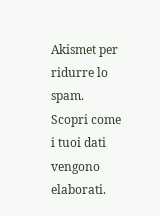Akismet per ridurre lo spam. Scopri come i tuoi dati vengono elaborati.